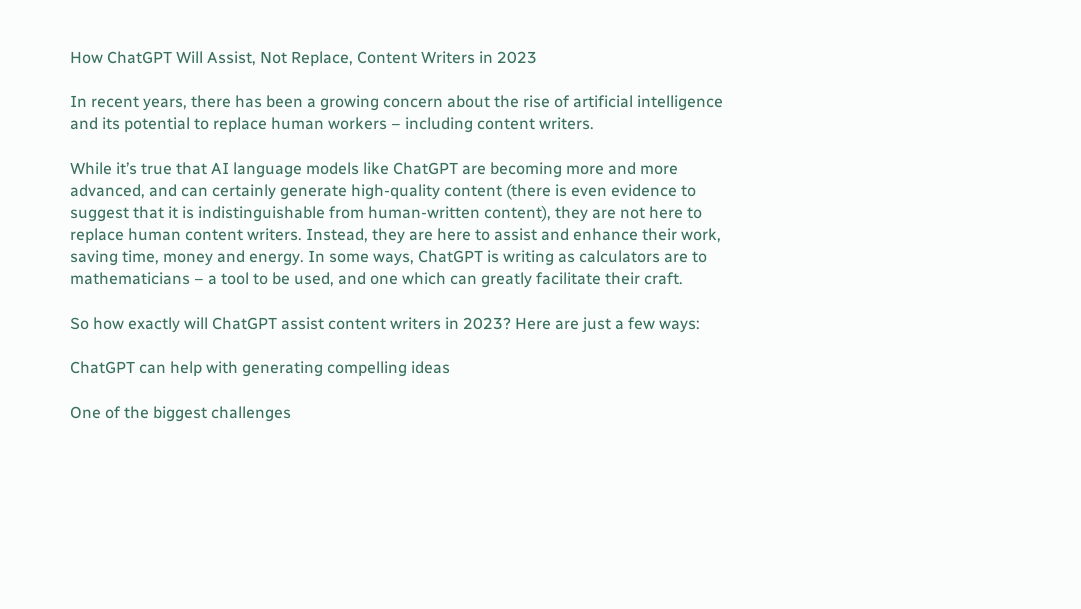How ChatGPT Will Assist, Not Replace, Content Writers in 2023

In recent years, there has been a growing concern about the rise of artificial intelligence and its potential to replace human workers – including content writers.

While it’s true that AI language models like ChatGPT are becoming more and more advanced, and can certainly generate high-quality content (there is even evidence to suggest that it is indistinguishable from human-written content), they are not here to replace human content writers. Instead, they are here to assist and enhance their work, saving time, money and energy. In some ways, ChatGPT is writing as calculators are to mathematicians – a tool to be used, and one which can greatly facilitate their craft.

So how exactly will ChatGPT assist content writers in 2023? Here are just a few ways:

ChatGPT can help with generating compelling ideas

One of the biggest challenges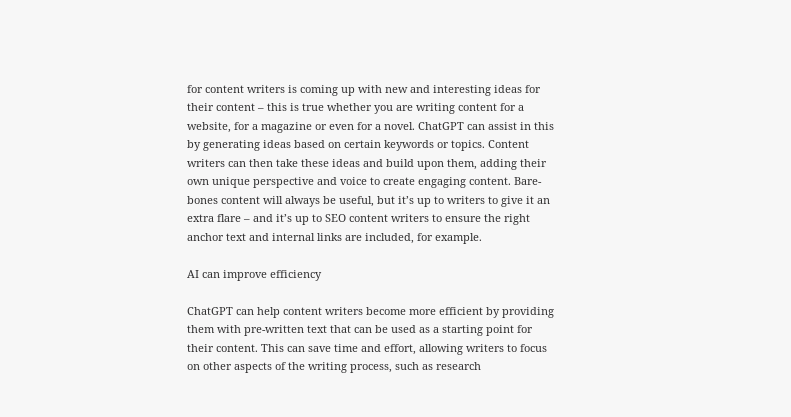for content writers is coming up with new and interesting ideas for their content – this is true whether you are writing content for a website, for a magazine or even for a novel. ChatGPT can assist in this by generating ideas based on certain keywords or topics. Content writers can then take these ideas and build upon them, adding their own unique perspective and voice to create engaging content. Bare-bones content will always be useful, but it’s up to writers to give it an extra flare – and it’s up to SEO content writers to ensure the right anchor text and internal links are included, for example.

AI can improve efficiency

ChatGPT can help content writers become more efficient by providing them with pre-written text that can be used as a starting point for their content. This can save time and effort, allowing writers to focus on other aspects of the writing process, such as research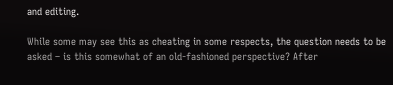and editing.

While some may see this as cheating in some respects, the question needs to be asked – is this somewhat of an old-fashioned perspective? After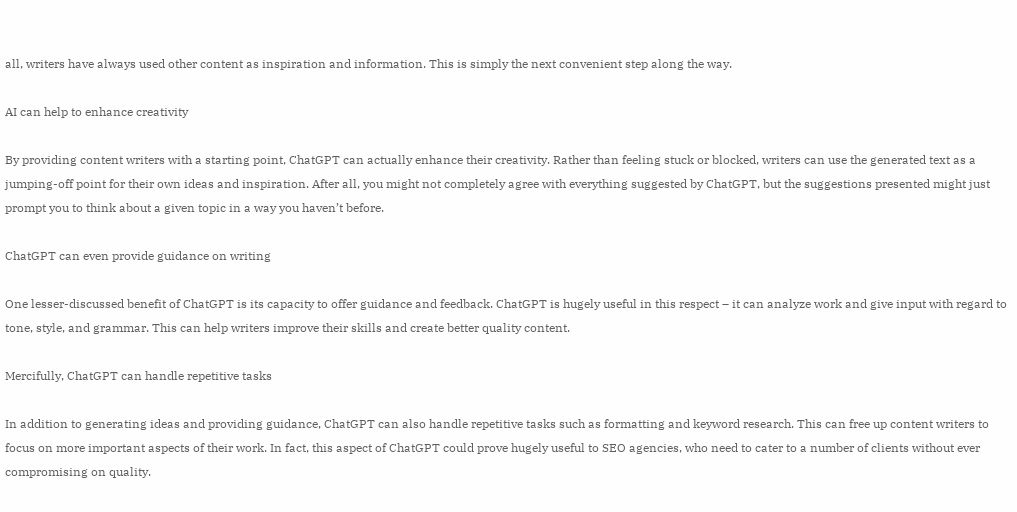all, writers have always used other content as inspiration and information. This is simply the next convenient step along the way.

AI can help to enhance creativity

By providing content writers with a starting point, ChatGPT can actually enhance their creativity. Rather than feeling stuck or blocked, writers can use the generated text as a jumping-off point for their own ideas and inspiration. After all, you might not completely agree with everything suggested by ChatGPT, but the suggestions presented might just prompt you to think about a given topic in a way you haven’t before.

ChatGPT can even provide guidance on writing

One lesser-discussed benefit of ChatGPT is its capacity to offer guidance and feedback. ChatGPT is hugely useful in this respect – it can analyze work and give input with regard to tone, style, and grammar. This can help writers improve their skills and create better quality content.

Mercifully, ChatGPT can handle repetitive tasks

In addition to generating ideas and providing guidance, ChatGPT can also handle repetitive tasks such as formatting and keyword research. This can free up content writers to focus on more important aspects of their work. In fact, this aspect of ChatGPT could prove hugely useful to SEO agencies, who need to cater to a number of clients without ever compromising on quality.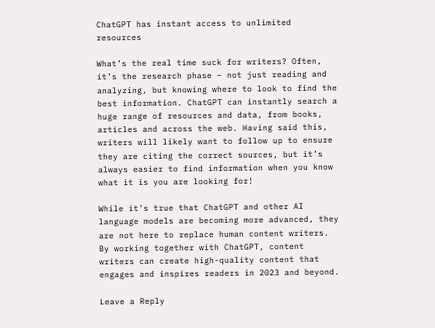ChatGPT has instant access to unlimited resources

What’s the real time suck for writers? Often, it’s the research phase – not just reading and analyzing, but knowing where to look to find the best information. ChatGPT can instantly search a huge range of resources and data, from books, articles and across the web. Having said this, writers will likely want to follow up to ensure they are citing the correct sources, but it’s always easier to find information when you know what it is you are looking for!

While it’s true that ChatGPT and other AI language models are becoming more advanced, they are not here to replace human content writers. By working together with ChatGPT, content writers can create high-quality content that engages and inspires readers in 2023 and beyond.

Leave a Reply